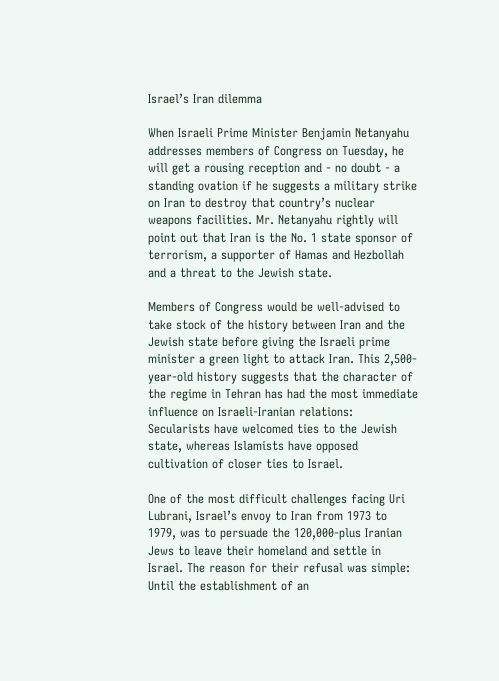Israel’s Iran dilemma

When Israeli Prime Minister Benjamin Netanyahu addresses members of Congress on Tuesday, he will get a rousing reception and - no doubt - a standing ovation if he suggests a military strike on Iran to destroy that country’s nuclear weapons facilities. Mr. Netanyahu rightly will point out that Iran is the No. 1 state sponsor of terrorism, a supporter of Hamas and Hezbollah and a threat to the Jewish state.

Members of Congress would be well-advised to take stock of the history between Iran and the Jewish state before giving the Israeli prime minister a green light to attack Iran. This 2,500-year-old history suggests that the character of the regime in Tehran has had the most immediate influence on Israeli-Iranian relations: Secularists have welcomed ties to the Jewish state, whereas Islamists have opposed cultivation of closer ties to Israel.

One of the most difficult challenges facing Uri Lubrani, Israel’s envoy to Iran from 1973 to 1979, was to persuade the 120,000-plus Iranian Jews to leave their homeland and settle in Israel. The reason for their refusal was simple: Until the establishment of an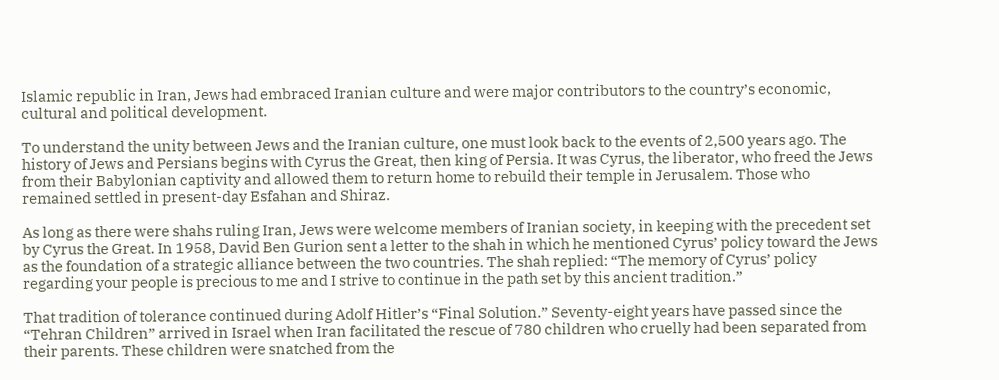Islamic republic in Iran, Jews had embraced Iranian culture and were major contributors to the country’s economic, cultural and political development.

To understand the unity between Jews and the Iranian culture, one must look back to the events of 2,500 years ago. The history of Jews and Persians begins with Cyrus the Great, then king of Persia. It was Cyrus, the liberator, who freed the Jews from their Babylonian captivity and allowed them to return home to rebuild their temple in Jerusalem. Those who remained settled in present-day Esfahan and Shiraz.

As long as there were shahs ruling Iran, Jews were welcome members of Iranian society, in keeping with the precedent set by Cyrus the Great. In 1958, David Ben Gurion sent a letter to the shah in which he mentioned Cyrus’ policy toward the Jews as the foundation of a strategic alliance between the two countries. The shah replied: “The memory of Cyrus’ policy regarding your people is precious to me and I strive to continue in the path set by this ancient tradition.”

That tradition of tolerance continued during Adolf Hitler’s “Final Solution.” Seventy-eight years have passed since the “Tehran Children” arrived in Israel when Iran facilitated the rescue of 780 children who cruelly had been separated from their parents. These children were snatched from the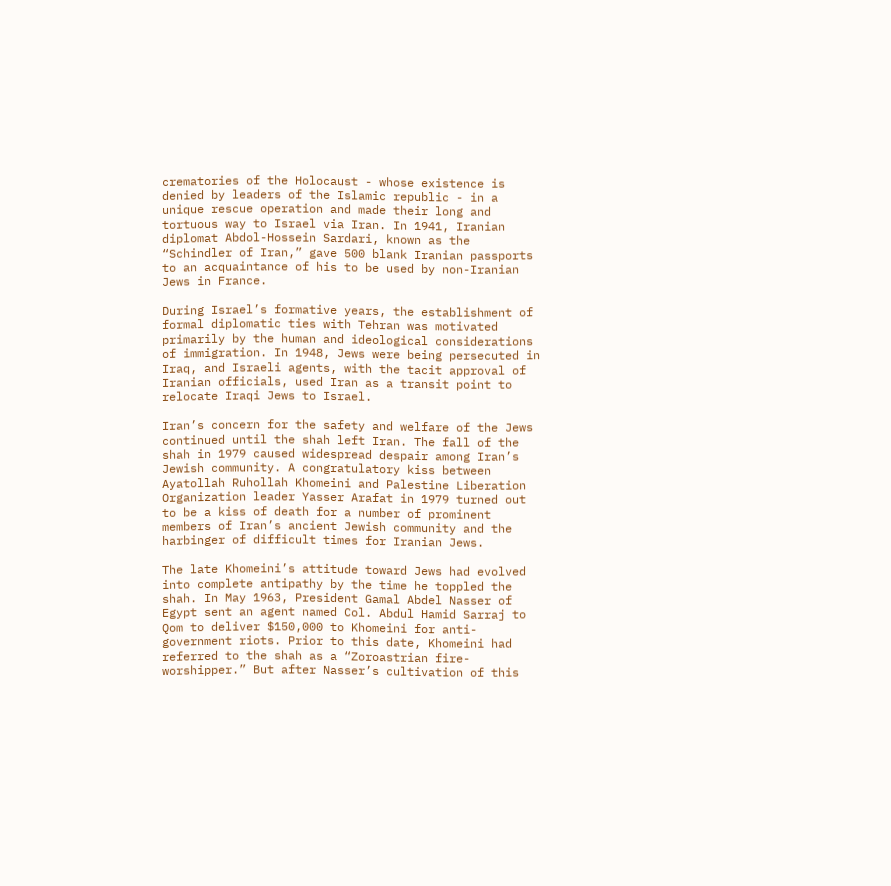crematories of the Holocaust - whose existence is denied by leaders of the Islamic republic - in a unique rescue operation and made their long and tortuous way to Israel via Iran. In 1941, Iranian diplomat Abdol-Hossein Sardari, known as the “Schindler of Iran,” gave 500 blank Iranian passports to an acquaintance of his to be used by non-Iranian Jews in France.

During Israel’s formative years, the establishment of formal diplomatic ties with Tehran was motivated primarily by the human and ideological considerations of immigration. In 1948, Jews were being persecuted in Iraq, and Israeli agents, with the tacit approval of Iranian officials, used Iran as a transit point to relocate Iraqi Jews to Israel.

Iran’s concern for the safety and welfare of the Jews continued until the shah left Iran. The fall of the shah in 1979 caused widespread despair among Iran’s Jewish community. A congratulatory kiss between Ayatollah Ruhollah Khomeini and Palestine Liberation Organization leader Yasser Arafat in 1979 turned out to be a kiss of death for a number of prominent members of Iran’s ancient Jewish community and the harbinger of difficult times for Iranian Jews.

The late Khomeini’s attitude toward Jews had evolved into complete antipathy by the time he toppled the shah. In May 1963, President Gamal Abdel Nasser of Egypt sent an agent named Col. Abdul Hamid Sarraj to Qom to deliver $150,000 to Khomeini for anti-government riots. Prior to this date, Khomeini had referred to the shah as a “Zoroastrian fire-worshipper.” But after Nasser’s cultivation of this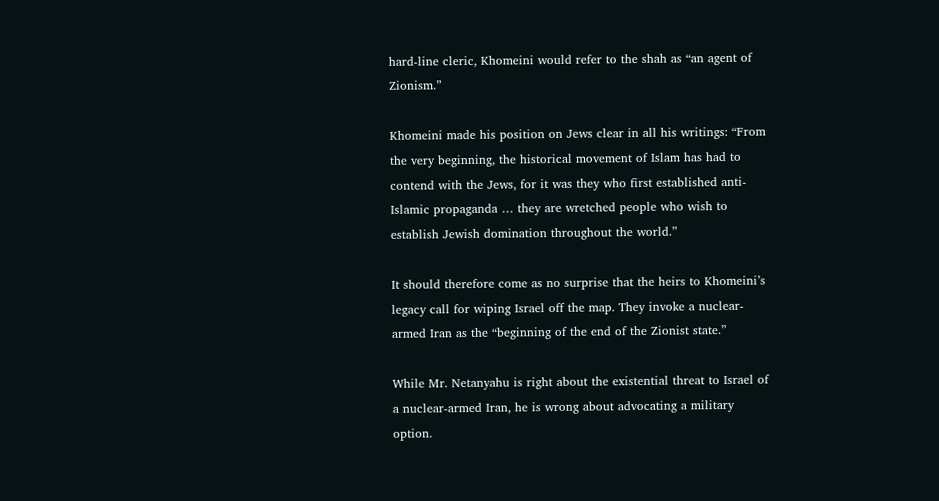hard-line cleric, Khomeini would refer to the shah as “an agent of Zionism.”

Khomeini made his position on Jews clear in all his writings: “From the very beginning, the historical movement of Islam has had to contend with the Jews, for it was they who first established anti-Islamic propaganda … they are wretched people who wish to establish Jewish domination throughout the world.”

It should therefore come as no surprise that the heirs to Khomeini’s legacy call for wiping Israel off the map. They invoke a nuclear-armed Iran as the “beginning of the end of the Zionist state.”

While Mr. Netanyahu is right about the existential threat to Israel of a nuclear-armed Iran, he is wrong about advocating a military option.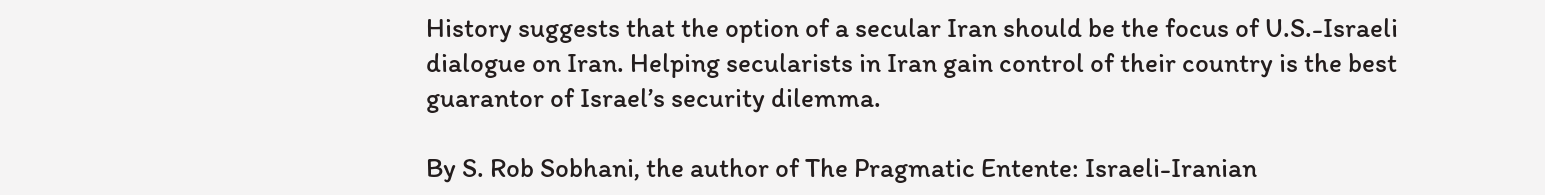History suggests that the option of a secular Iran should be the focus of U.S.-Israeli dialogue on Iran. Helping secularists in Iran gain control of their country is the best guarantor of Israel’s security dilemma.

By S. Rob Sobhani, the author of The Pragmatic Entente: Israeli-Iranian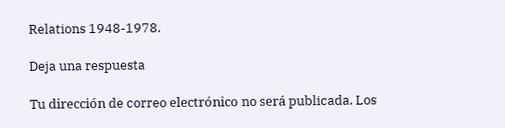Relations 1948-1978.

Deja una respuesta

Tu dirección de correo electrónico no será publicada. Los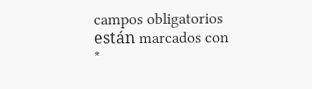campos obligatorios están marcados con *